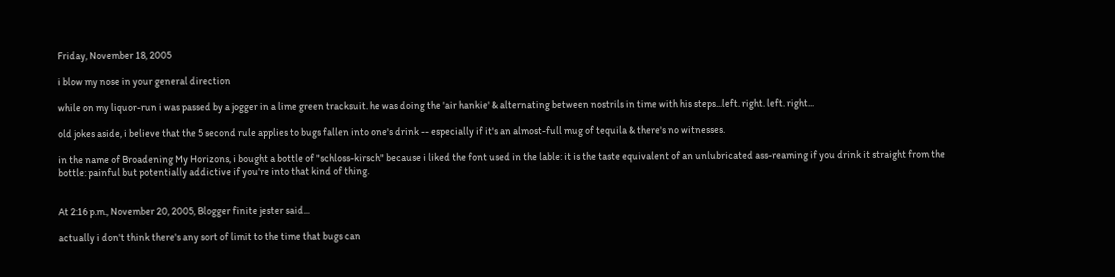Friday, November 18, 2005

i blow my nose in your general direction

while on my liquor-run i was passed by a jogger in a lime green tracksuit. he was doing the 'air hankie' & alternating between nostrils in time with his steps...left. right. left. right...

old jokes aside, i believe that the 5 second rule applies to bugs fallen into one's drink -- especially if it's an almost-full mug of tequila & there's no witnesses.

in the name of Broadening My Horizons, i bought a bottle of "schloss-kirsch" because i liked the font used in the lable: it is the taste equivalent of an unlubricated ass-reaming if you drink it straight from the bottle: painful but potentially addictive if you're into that kind of thing.


At 2:16 p.m., November 20, 2005, Blogger finite jester said...

actually i don't think there's any sort of limit to the time that bugs can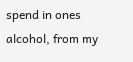spend in ones alcohol, from my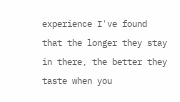experience I've found that the longer they stay in there, the better they taste when you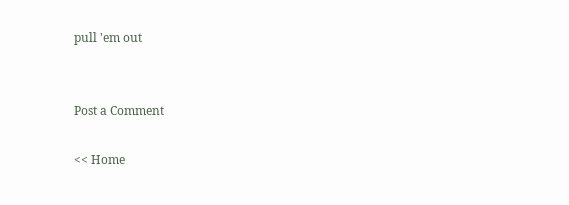pull 'em out


Post a Comment

<< Home